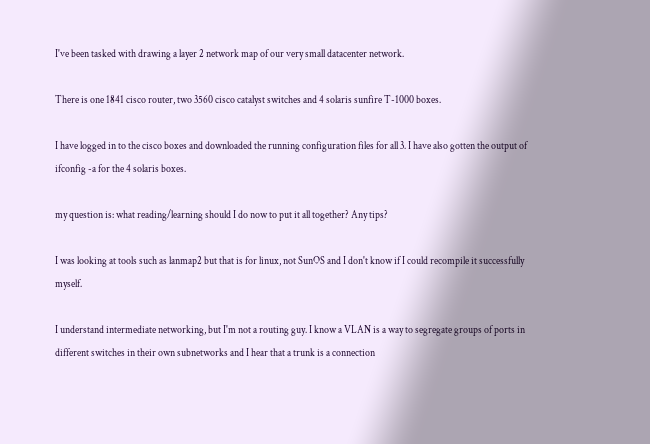I've been tasked with drawing a layer 2 network map of our very small datacenter network.

There is one 1841 cisco router, two 3560 cisco catalyst switches and 4 solaris sunfire T-1000 boxes.

I have logged in to the cisco boxes and downloaded the running configuration files for all 3. I have also gotten the output of ifconfig -a for the 4 solaris boxes.

my question is: what reading/learning should I do now to put it all together? Any tips?

I was looking at tools such as lanmap2 but that is for linux, not SunOS and I don't know if I could recompile it successfully myself.

I understand intermediate networking, but I'm not a routing guy. I know a VLAN is a way to segregate groups of ports in different switches in their own subnetworks and I hear that a trunk is a connection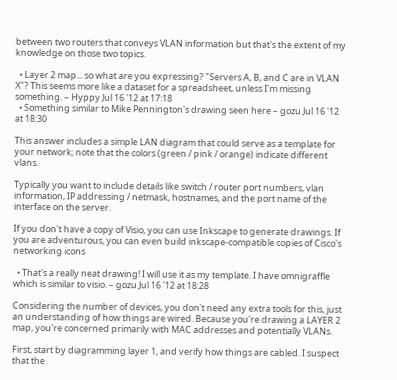between two routers that conveys VLAN information but that's the extent of my knowledge on those two topics.

  • Layer 2 map... so what are you expressing? "Servers A, B, and C are in VLAN X"? This seems more like a dataset for a spreadsheet, unless I'm missing something. – Hyppy Jul 16 '12 at 17:18
  • Something similar to Mike Pennington's drawing seen here – gozu Jul 16 '12 at 18:30

This answer includes a simple LAN diagram that could serve as a template for your network; note that the colors (green / pink / orange) indicate different vlans.

Typically you want to include details like switch / router port numbers, vlan information, IP addressing / netmask, hostnames, and the port name of the interface on the server.

If you don't have a copy of Visio, you can use Inkscape to generate drawings. If you are adventurous, you can even build inkscape-compatible copies of Cisco's networking icons

  • That's a really neat drawing! I will use it as my template. I have omnigraffle which is similar to visio. – gozu Jul 16 '12 at 18:28

Considering the number of devices, you don't need any extra tools for this, just an understanding of how things are wired. Because you're drawing a LAYER 2 map, you're concerned primarily with MAC addresses and potentially VLANs.

First, start by diagramming layer 1, and verify how things are cabled. I suspect that the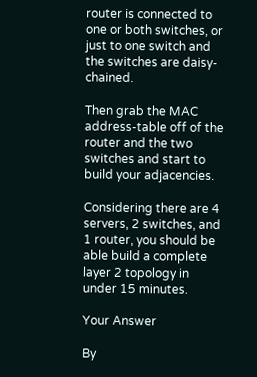router is connected to one or both switches, or just to one switch and the switches are daisy-chained.

Then grab the MAC address-table off of the router and the two switches and start to build your adjacencies.

Considering there are 4 servers, 2 switches, and 1 router, you should be able build a complete layer 2 topology in under 15 minutes.

Your Answer

By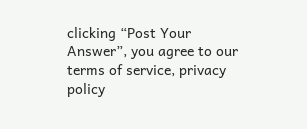clicking “Post Your Answer”, you agree to our terms of service, privacy policy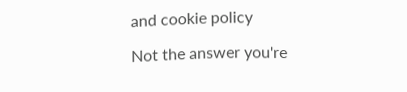and cookie policy

Not the answer you're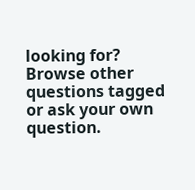looking for? Browse other questions tagged or ask your own question.